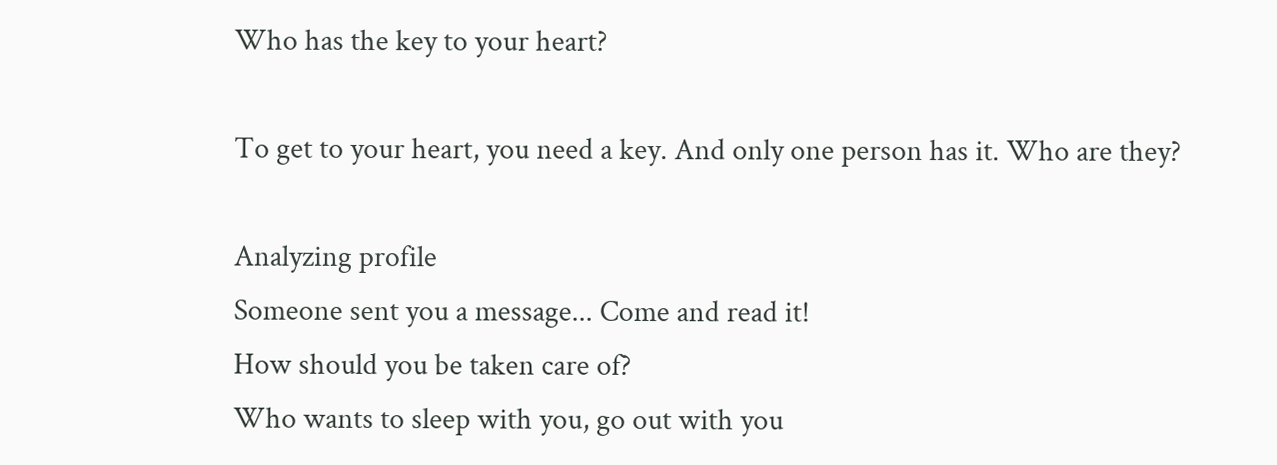Who has the key to your heart?

To get to your heart, you need a key. And only one person has it. Who are they?

Analyzing profile
Someone sent you a message... Come and read it!
How should you be taken care of?
Who wants to sleep with you, go out with you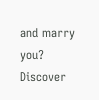and marry you?
Discover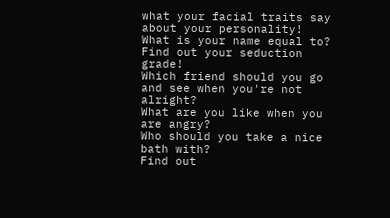what your facial traits say about your personality!
What is your name equal to?
Find out your seduction grade!
Which friend should you go and see when you're not alright?
What are you like when you are angry?
Who should you take a nice bath with?
Find out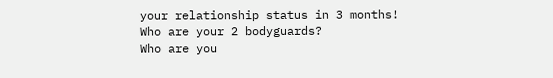your relationship status in 3 months!
Who are your 2 bodyguards?
Who are you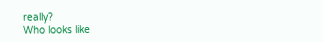really?
Who looks like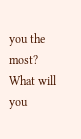you the most?
What will you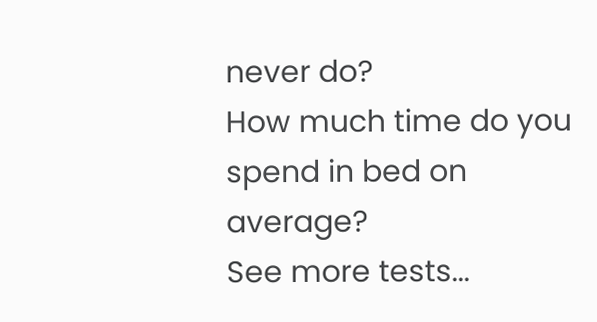never do?
How much time do you spend in bed on average?
See more tests...